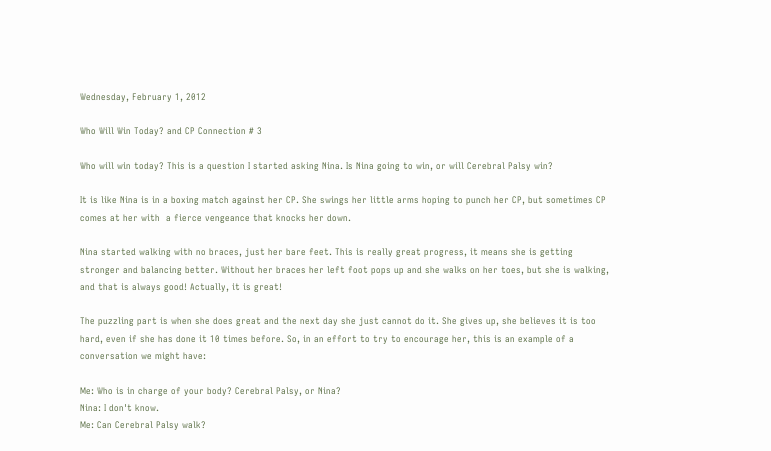Wednesday, February 1, 2012

Who Will Win Today? and CP Connection # 3

Who will win today? This is a question I started asking Nina. Is Nina going to win, or will Cerebral Palsy win?

It is like Nina is in a boxing match against her CP. She swings her little arms hoping to punch her CP, but sometimes CP comes at her with  a fierce vengeance that knocks her down.

Nina started walking with no braces, just her bare feet. This is really great progress, it means she is getting stronger and balancing better. Without her braces her left foot pops up and she walks on her toes, but she is walking, and that is always good! Actually, it is great!

The puzzling part is when she does great and the next day she just cannot do it. She gives up, she believes it is too hard, even if she has done it 10 times before. So, in an effort to try to encourage her, this is an example of a conversation we might have:

Me: Who is in charge of your body? Cerebral Palsy, or Nina?
Nina: I don't know.
Me: Can Cerebral Palsy walk?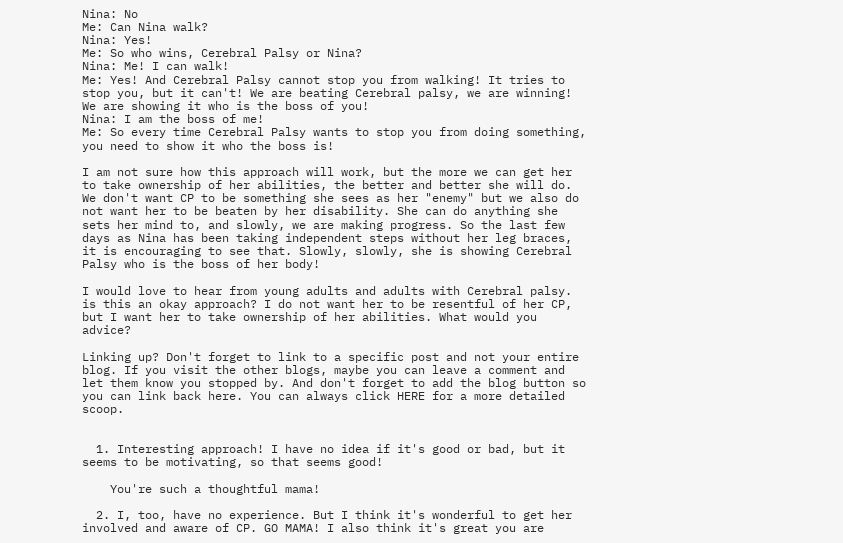Nina: No
Me: Can Nina walk?
Nina: Yes!
Me: So who wins, Cerebral Palsy or Nina?
Nina: Me! I can walk!
Me: Yes! And Cerebral Palsy cannot stop you from walking! It tries to stop you, but it can't! We are beating Cerebral palsy, we are winning! We are showing it who is the boss of you!
Nina: I am the boss of me!
Me: So every time Cerebral Palsy wants to stop you from doing something, you need to show it who the boss is!

I am not sure how this approach will work, but the more we can get her to take ownership of her abilities, the better and better she will do. We don't want CP to be something she sees as her "enemy" but we also do not want her to be beaten by her disability. She can do anything she sets her mind to, and slowly, we are making progress. So the last few days as Nina has been taking independent steps without her leg braces, it is encouraging to see that. Slowly, slowly, she is showing Cerebral Palsy who is the boss of her body!

I would love to hear from young adults and adults with Cerebral palsy. is this an okay approach? I do not want her to be resentful of her CP, but I want her to take ownership of her abilities. What would you advice?

Linking up? Don't forget to link to a specific post and not your entire blog. If you visit the other blogs, maybe you can leave a comment and let them know you stopped by. And don't forget to add the blog button so you can link back here. You can always click HERE for a more detailed scoop.


  1. Interesting approach! I have no idea if it's good or bad, but it seems to be motivating, so that seems good!

    You're such a thoughtful mama!

  2. I, too, have no experience. But I think it's wonderful to get her involved and aware of CP. GO MAMA! I also think it's great you are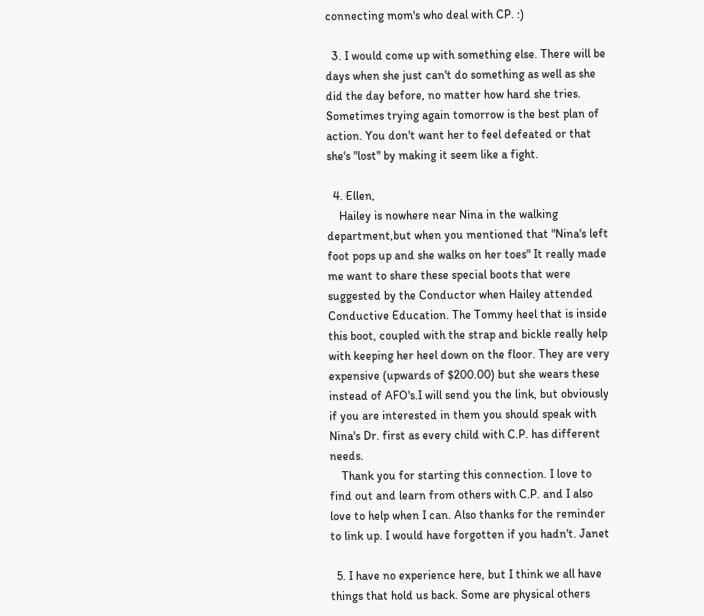connecting mom's who deal with CP. :)

  3. I would come up with something else. There will be days when she just can't do something as well as she did the day before, no matter how hard she tries. Sometimes trying again tomorrow is the best plan of action. You don't want her to feel defeated or that she's "lost" by making it seem like a fight.

  4. Ellen,
    Hailey is nowhere near Nina in the walking department,but when you mentioned that "Nina's left foot pops up and she walks on her toes" It really made me want to share these special boots that were suggested by the Conductor when Hailey attended Conductive Education. The Tommy heel that is inside this boot, coupled with the strap and bickle really help with keeping her heel down on the floor. They are very expensive (upwards of $200.00) but she wears these instead of AFO's.I will send you the link, but obviously if you are interested in them you should speak with Nina's Dr. first as every child with C.P. has different needs.
    Thank you for starting this connection. I love to find out and learn from others with C.P. and I also love to help when I can. Also thanks for the reminder to link up. I would have forgotten if you hadn't. Janet

  5. I have no experience here, but I think we all have things that hold us back. Some are physical others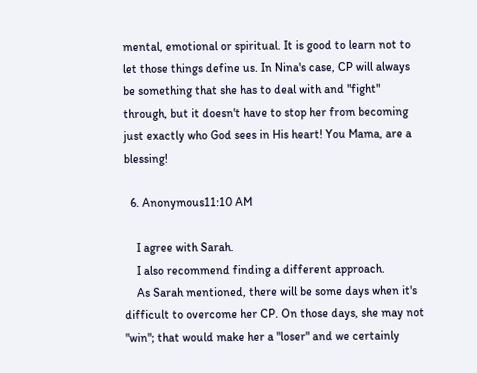mental, emotional or spiritual. It is good to learn not to let those things define us. In Nina's case, CP will always be something that she has to deal with and "fight" through, but it doesn't have to stop her from becoming just exactly who God sees in His heart! You Mama, are a blessing!

  6. Anonymous11:10 AM

    I agree with Sarah.
    I also recommend finding a different approach.
    As Sarah mentioned, there will be some days when it's difficult to overcome her CP. On those days, she may not "win"; that would make her a "loser" and we certainly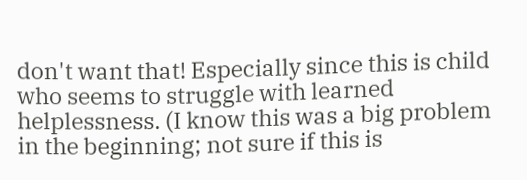don't want that! Especially since this is child who seems to struggle with learned helplessness. (I know this was a big problem in the beginning; not sure if this is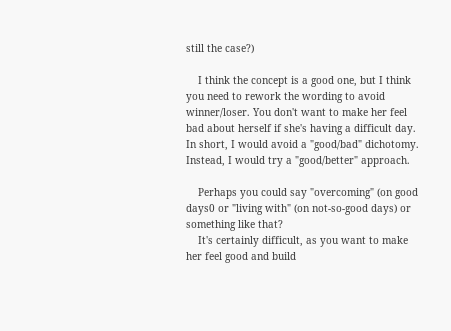still the case?)

    I think the concept is a good one, but I think you need to rework the wording to avoid winner/loser. You don't want to make her feel bad about herself if she's having a difficult day. In short, I would avoid a "good/bad" dichotomy. Instead, I would try a "good/better" approach.

    Perhaps you could say "overcoming" (on good days0 or "living with" (on not-so-good days) or something like that?
    It's certainly difficult, as you want to make her feel good and build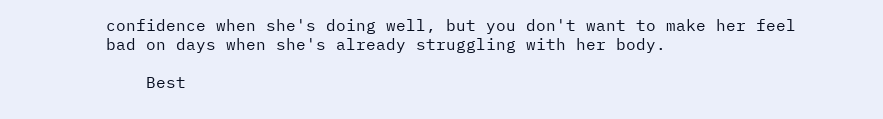confidence when she's doing well, but you don't want to make her feel bad on days when she's already struggling with her body.

    Best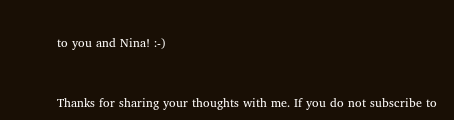to you and Nina! :-)


Thanks for sharing your thoughts with me. If you do not subscribe to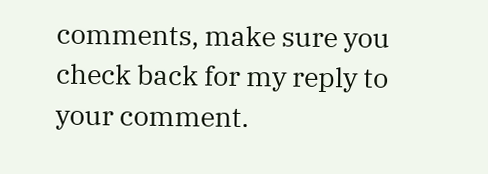comments, make sure you check back for my reply to your comment.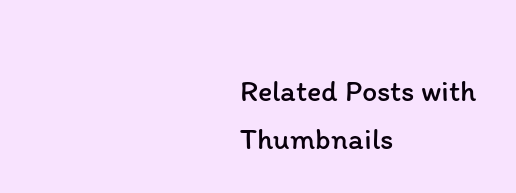Related Posts with Thumbnails